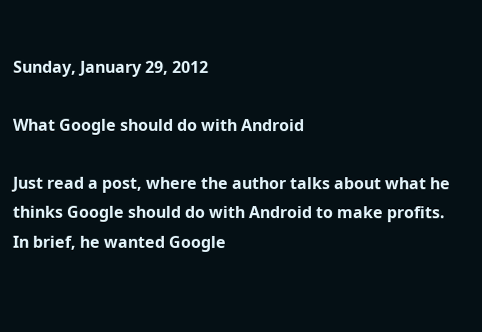Sunday, January 29, 2012

What Google should do with Android

Just read a post, where the author talks about what he thinks Google should do with Android to make profits. In brief, he wanted Google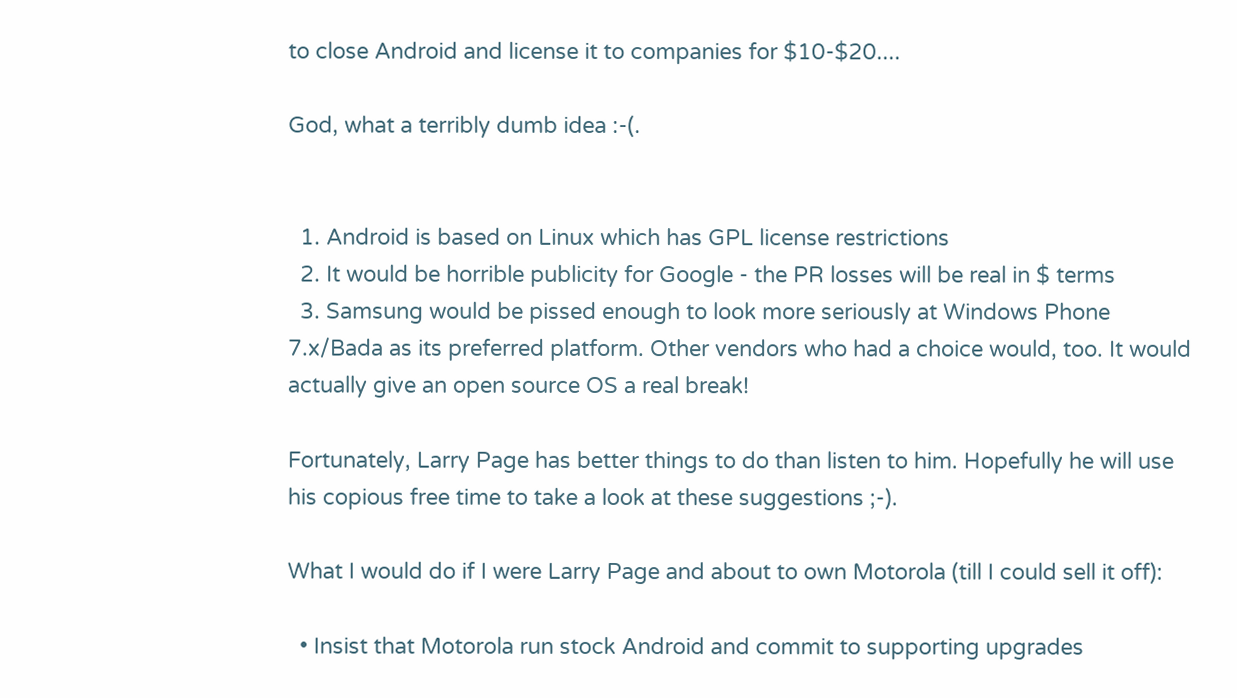to close Android and license it to companies for $10-$20....

God, what a terribly dumb idea :-(.


  1. Android is based on Linux which has GPL license restrictions
  2. It would be horrible publicity for Google - the PR losses will be real in $ terms
  3. Samsung would be pissed enough to look more seriously at Windows Phone 7.x/Bada as its preferred platform. Other vendors who had a choice would, too. It would actually give an open source OS a real break!

Fortunately, Larry Page has better things to do than listen to him. Hopefully he will use his copious free time to take a look at these suggestions ;-).

What I would do if I were Larry Page and about to own Motorola (till I could sell it off):

  • Insist that Motorola run stock Android and commit to supporting upgrades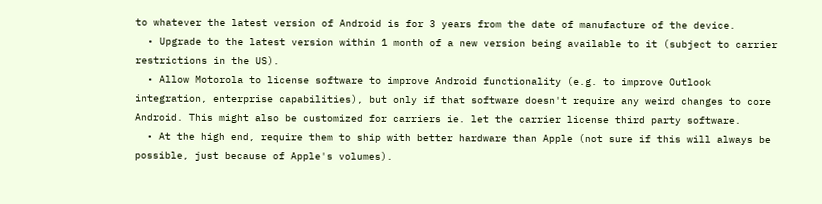to whatever the latest version of Android is for 3 years from the date of manufacture of the device.
  • Upgrade to the latest version within 1 month of a new version being available to it (subject to carrier restrictions in the US).
  • Allow Motorola to license software to improve Android functionality (e.g. to improve Outlook integration, enterprise capabilities), but only if that software doesn't require any weird changes to core Android. This might also be customized for carriers ie. let the carrier license third party software.
  • At the high end, require them to ship with better hardware than Apple (not sure if this will always be possible, just because of Apple's volumes).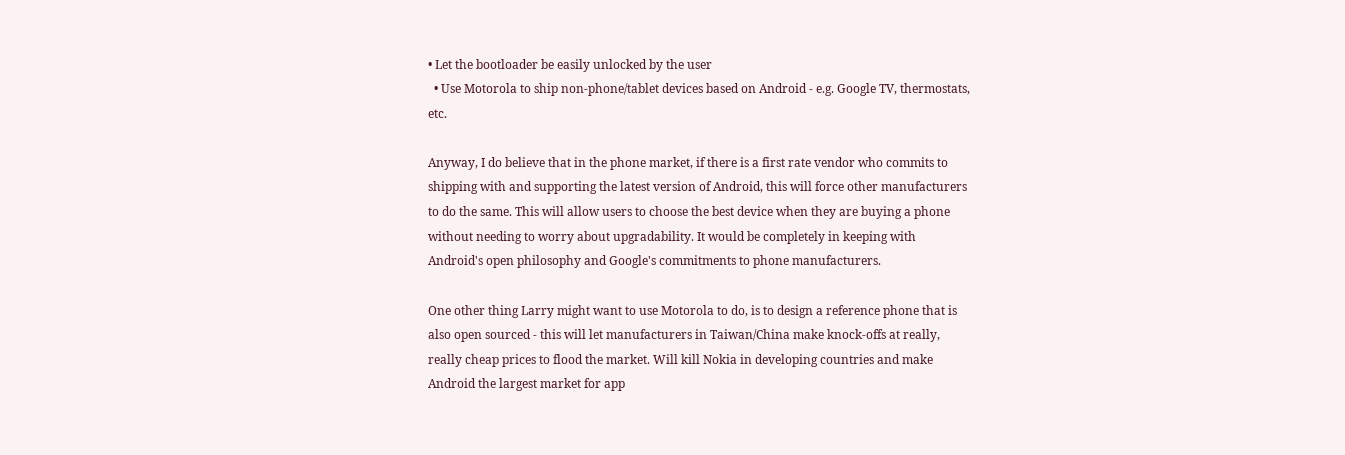• Let the bootloader be easily unlocked by the user
  • Use Motorola to ship non-phone/tablet devices based on Android - e.g. Google TV, thermostats, etc.

Anyway, I do believe that in the phone market, if there is a first rate vendor who commits to shipping with and supporting the latest version of Android, this will force other manufacturers to do the same. This will allow users to choose the best device when they are buying a phone without needing to worry about upgradability. It would be completely in keeping with Android's open philosophy and Google's commitments to phone manufacturers.

One other thing Larry might want to use Motorola to do, is to design a reference phone that is also open sourced - this will let manufacturers in Taiwan/China make knock-offs at really, really cheap prices to flood the market. Will kill Nokia in developing countries and make Android the largest market for app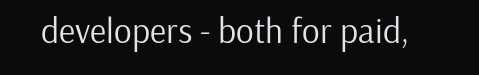developers - both for paid,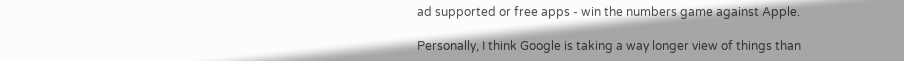ad supported or free apps - win the numbers game against Apple.

Personally, I think Google is taking a way longer view of things than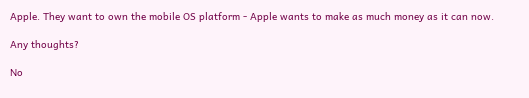Apple. They want to own the mobile OS platform - Apple wants to make as much money as it can now.

Any thoughts?

No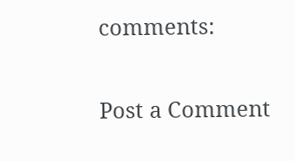comments:

Post a Comment